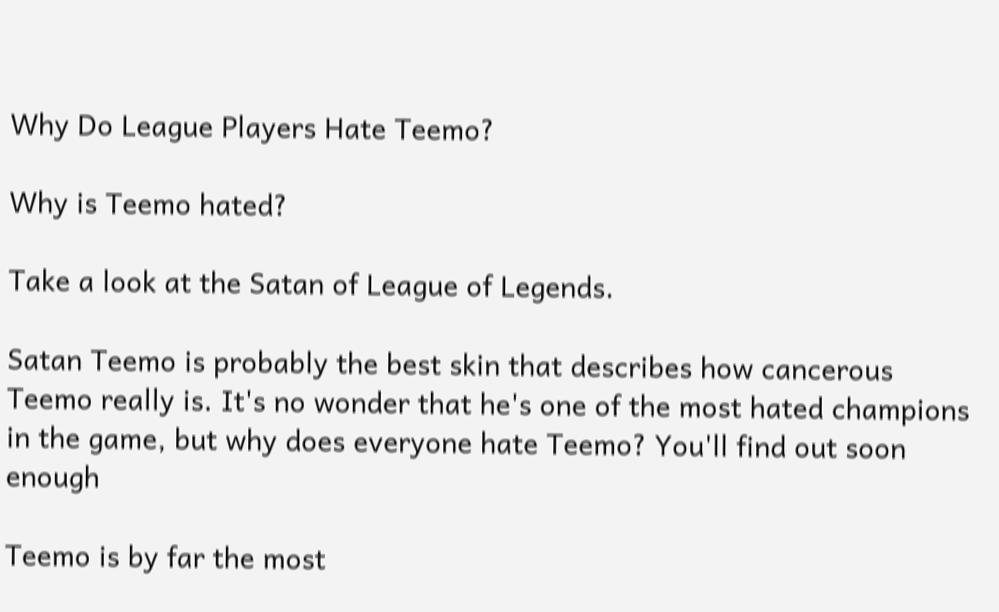Why Do League Players Hate Teemo?

Why is Teemo hated?

Take a look at the Satan of League of Legends.

Satan Teemo is probably the best skin that describes how cancerous Teemo really is. It's no wonder that he's one of the most hated champions in the game, but why does everyone hate Teemo? You'll find out soon enough

Teemo is by far the most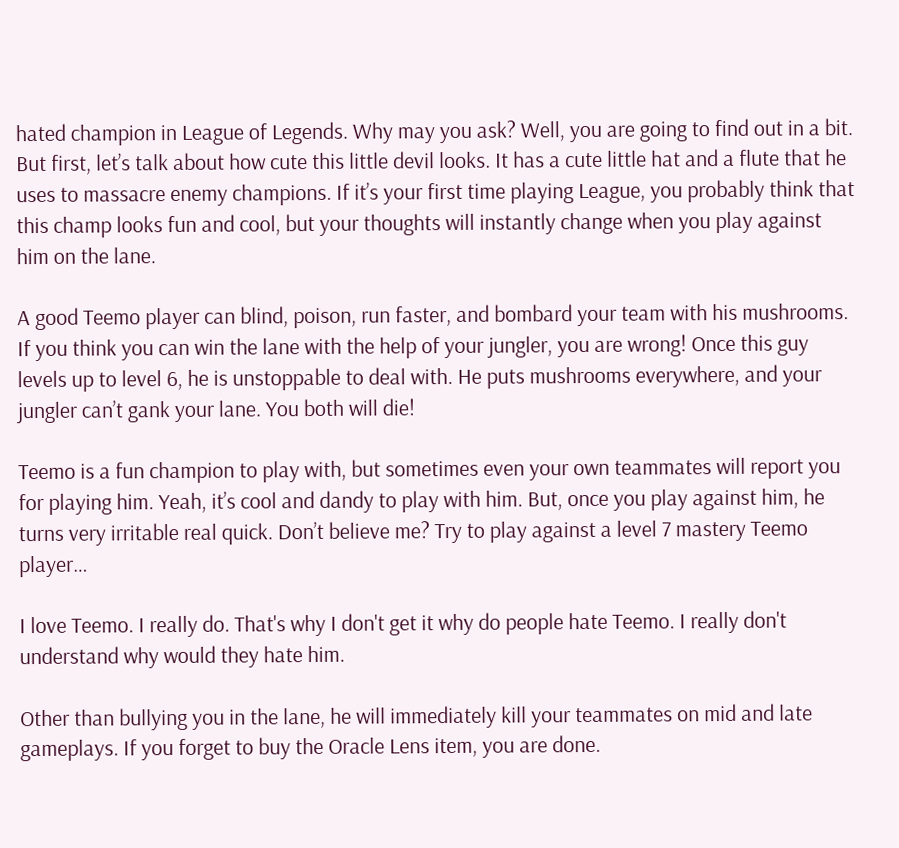hated champion in League of Legends. Why may you ask? Well, you are going to find out in a bit. But first, let’s talk about how cute this little devil looks. It has a cute little hat and a flute that he uses to massacre enemy champions. If it’s your first time playing League, you probably think that this champ looks fun and cool, but your thoughts will instantly change when you play against him on the lane.

A good Teemo player can blind, poison, run faster, and bombard your team with his mushrooms. If you think you can win the lane with the help of your jungler, you are wrong! Once this guy levels up to level 6, he is unstoppable to deal with. He puts mushrooms everywhere, and your jungler can’t gank your lane. You both will die!

Teemo is a fun champion to play with, but sometimes even your own teammates will report you for playing him. Yeah, it’s cool and dandy to play with him. But, once you play against him, he turns very irritable real quick. Don’t believe me? Try to play against a level 7 mastery Teemo player…

I love Teemo. I really do. That's why I don't get it why do people hate Teemo. I really don't understand why would they hate him.

Other than bullying you in the lane, he will immediately kill your teammates on mid and late gameplays. If you forget to buy the Oracle Lens item, you are done.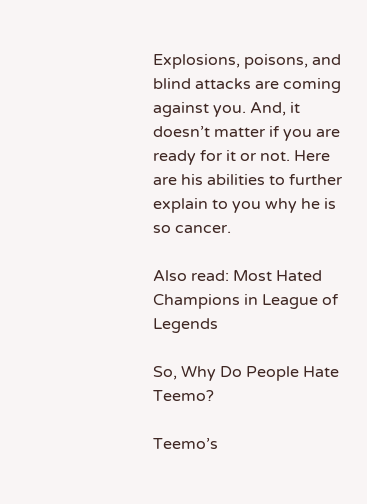Explosions, poisons, and blind attacks are coming against you. And, it doesn’t matter if you are ready for it or not. Here are his abilities to further explain to you why he is so cancer.

Also read: Most Hated Champions in League of Legends

So, Why Do People Hate Teemo?

Teemo’s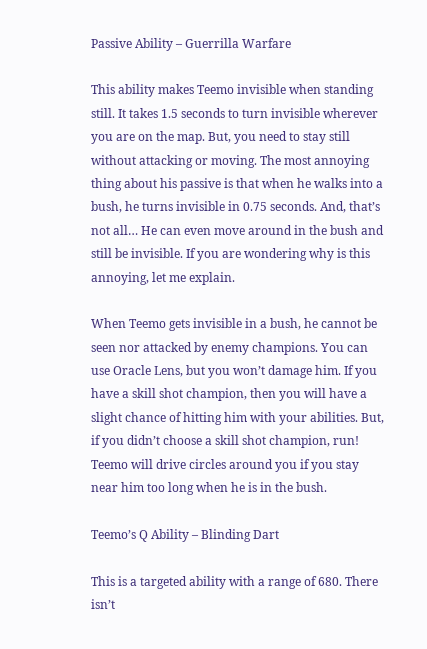Passive Ability – Guerrilla Warfare

This ability makes Teemo invisible when standing still. It takes 1.5 seconds to turn invisible wherever you are on the map. But, you need to stay still without attacking or moving. The most annoying thing about his passive is that when he walks into a bush, he turns invisible in 0.75 seconds. And, that’s not all… He can even move around in the bush and still be invisible. If you are wondering why is this annoying, let me explain.

When Teemo gets invisible in a bush, he cannot be seen nor attacked by enemy champions. You can use Oracle Lens, but you won’t damage him. If you have a skill shot champion, then you will have a slight chance of hitting him with your abilities. But, if you didn’t choose a skill shot champion, run! Teemo will drive circles around you if you stay near him too long when he is in the bush.

Teemo’s Q Ability – Blinding Dart

This is a targeted ability with a range of 680. There isn’t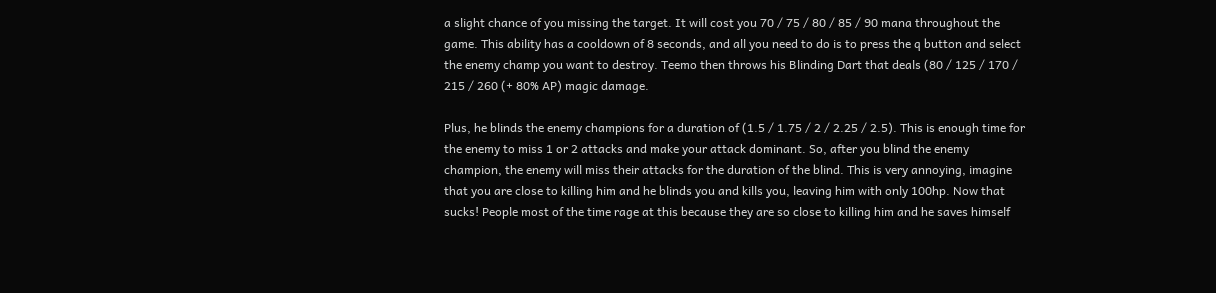a slight chance of you missing the target. It will cost you 70 / 75 / 80 / 85 / 90 mana throughout the game. This ability has a cooldown of 8 seconds, and all you need to do is to press the q button and select the enemy champ you want to destroy. Teemo then throws his Blinding Dart that deals (80 / 125 / 170 / 215 / 260 (+ 80% AP) magic damage.

Plus, he blinds the enemy champions for a duration of (1.5 / 1.75 / 2 / 2.25 / 2.5). This is enough time for the enemy to miss 1 or 2 attacks and make your attack dominant. So, after you blind the enemy champion, the enemy will miss their attacks for the duration of the blind. This is very annoying, imagine that you are close to killing him and he blinds you and kills you, leaving him with only 100hp. Now that sucks! People most of the time rage at this because they are so close to killing him and he saves himself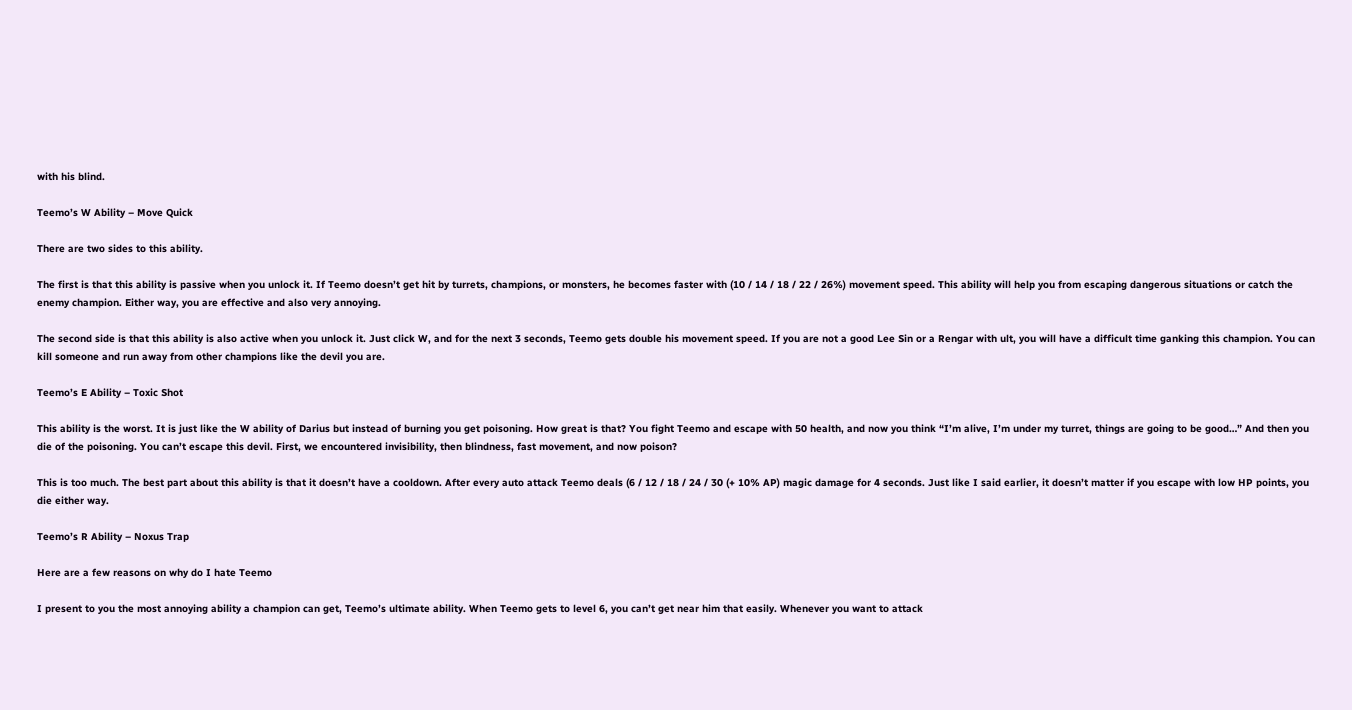with his blind.

Teemo’s W Ability – Move Quick

There are two sides to this ability.

The first is that this ability is passive when you unlock it. If Teemo doesn’t get hit by turrets, champions, or monsters, he becomes faster with (10 / 14 / 18 / 22 / 26%) movement speed. This ability will help you from escaping dangerous situations or catch the enemy champion. Either way, you are effective and also very annoying.

The second side is that this ability is also active when you unlock it. Just click W, and for the next 3 seconds, Teemo gets double his movement speed. If you are not a good Lee Sin or a Rengar with ult, you will have a difficult time ganking this champion. You can kill someone and run away from other champions like the devil you are.

Teemo’s E Ability – Toxic Shot

This ability is the worst. It is just like the W ability of Darius but instead of burning you get poisoning. How great is that? You fight Teemo and escape with 50 health, and now you think “I’m alive, I’m under my turret, things are going to be good…” And then you die of the poisoning. You can’t escape this devil. First, we encountered invisibility, then blindness, fast movement, and now poison?

This is too much. The best part about this ability is that it doesn’t have a cooldown. After every auto attack Teemo deals (6 / 12 / 18 / 24 / 30 (+ 10% AP) magic damage for 4 seconds. Just like I said earlier, it doesn’t matter if you escape with low HP points, you die either way.

Teemo’s R Ability – Noxus Trap

Here are a few reasons on why do I hate Teemo

I present to you the most annoying ability a champion can get, Teemo’s ultimate ability. When Teemo gets to level 6, you can’t get near him that easily. Whenever you want to attack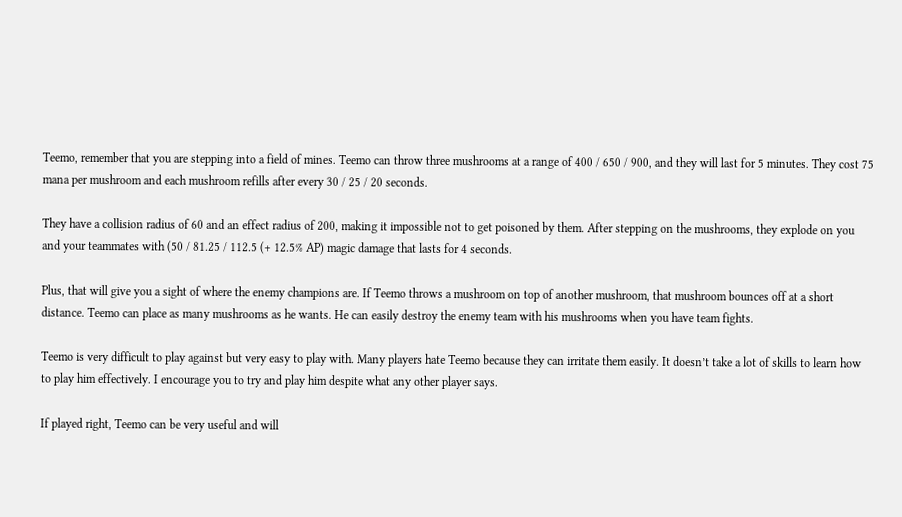Teemo, remember that you are stepping into a field of mines. Teemo can throw three mushrooms at a range of 400 / 650 / 900, and they will last for 5 minutes. They cost 75 mana per mushroom and each mushroom refills after every 30 / 25 / 20 seconds.

They have a collision radius of 60 and an effect radius of 200, making it impossible not to get poisoned by them. After stepping on the mushrooms, they explode on you and your teammates with (50 / 81.25 / 112.5 (+ 12.5% AP) magic damage that lasts for 4 seconds.

Plus, that will give you a sight of where the enemy champions are. If Teemo throws a mushroom on top of another mushroom, that mushroom bounces off at a short distance. Teemo can place as many mushrooms as he wants. He can easily destroy the enemy team with his mushrooms when you have team fights.

Teemo is very difficult to play against but very easy to play with. Many players hate Teemo because they can irritate them easily. It doesn’t take a lot of skills to learn how to play him effectively. I encourage you to try and play him despite what any other player says.

If played right, Teemo can be very useful and will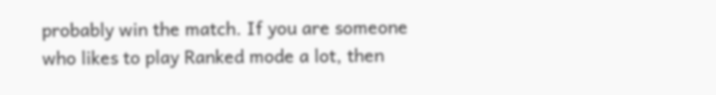probably win the match. If you are someone who likes to play Ranked mode a lot, then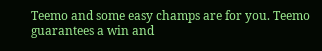Teemo and some easy champs are for you. Teemo guarantees a win and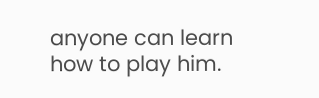anyone can learn how to play him.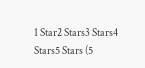1 Star2 Stars3 Stars4 Stars5 Stars (5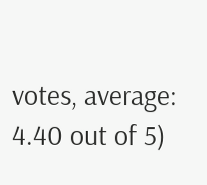votes, average: 4.40 out of 5)